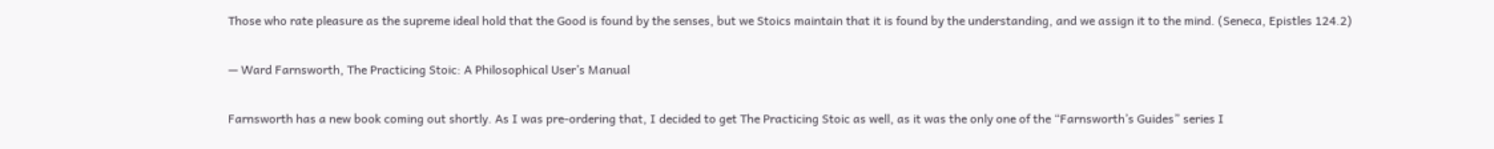Those who rate pleasure as the supreme ideal hold that the Good is found by the senses, but we Stoics maintain that it is found by the understanding, and we assign it to the mind. (Seneca, Epistles 124.2)

— Ward Farnsworth, The Practicing Stoic: A Philosophical User’s Manual

Farnsworth has a new book coming out shortly. As I was pre-ordering that, I decided to get The Practicing Stoic as well, as it was the only one of the “Farnsworth’s Guides” series I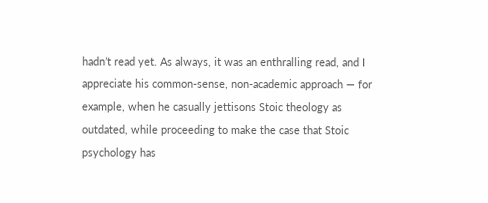hadn’t read yet. As always, it was an enthralling read, and I appreciate his common-sense, non-academic approach — for example, when he casually jettisons Stoic theology as outdated, while proceeding to make the case that Stoic psychology has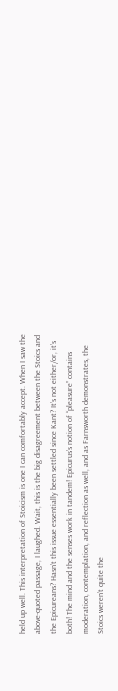held up well. This interpretation of Stoicism is one I can comfortably accept. When I saw the above-quoted passage, I laughed. Wait, this is the big disagreement between the Stoics and the Epicureans? Hasn’t this issue essentially been settled since Kant? It’s not either/or, it’s both! The mind and the senses work in tandem! Epicurus’s notion of “pleasure” contains moderation, contemplation, and reflection as well, and as Farnsworth demonstrates, the Stoics weren’t quite the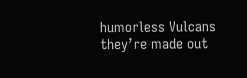humorless Vulcans they’re made out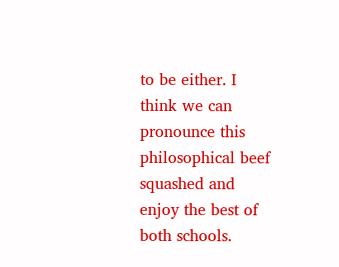to be either. I think we can pronounce this philosophical beef squashed and enjoy the best of both schools.